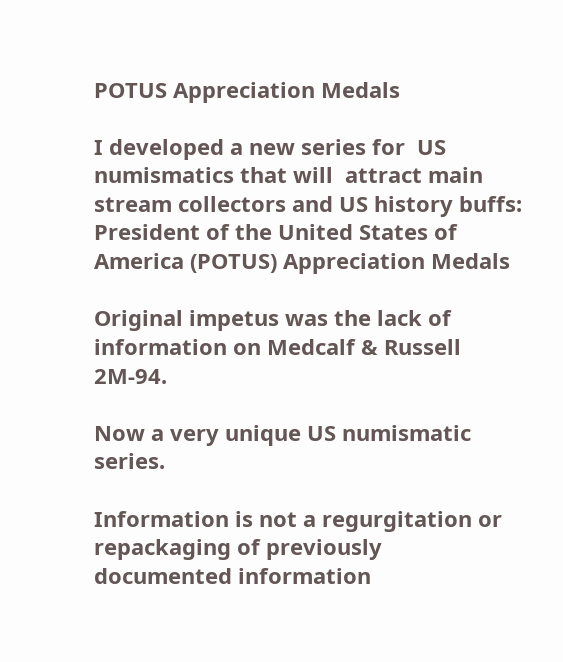POTUS Appreciation Medals

I developed a new series for  US numismatics that will  attract main stream collectors and US history buffs: President of the United States of America (POTUS) Appreciation Medals

Original impetus was the lack of information on Medcalf & Russell 2M-94.

Now a very unique US numismatic series.

Information is not a regurgitation or repackaging of previously documented information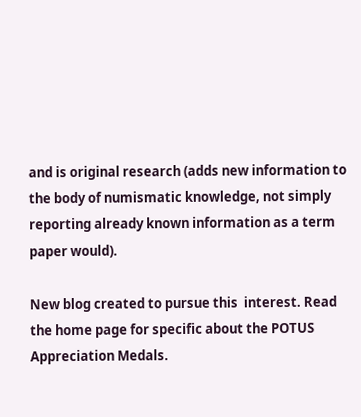and is original research (adds new information to the body of numismatic knowledge, not simply reporting already known information as a term paper would).

New blog created to pursue this  interest. Read the home page for specific about the POTUS Appreciation Medals.